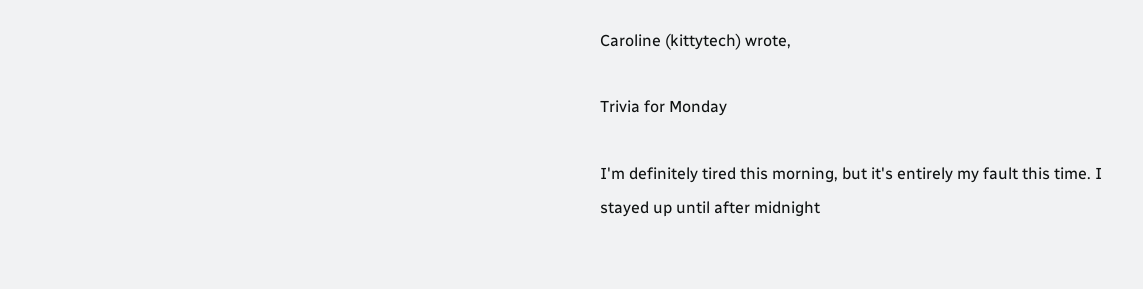Caroline (kittytech) wrote,

Trivia for Monday

I'm definitely tired this morning, but it's entirely my fault this time. I
stayed up until after midnight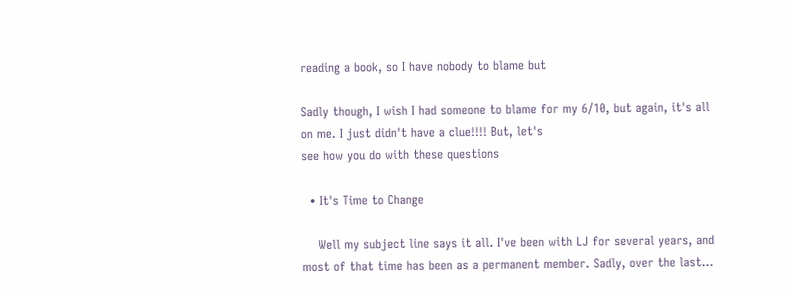reading a book, so I have nobody to blame but

Sadly though, I wish I had someone to blame for my 6/10, but again, it's all
on me. I just didn't have a clue!!!! But, let's
see how you do with these questions

  • It's Time to Change

    Well my subject line says it all. I've been with LJ for several years, and most of that time has been as a permanent member. Sadly, over the last…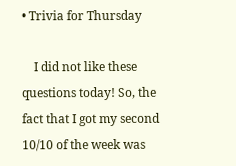• Trivia for Thursday

    I did not like these questions today! So, the fact that I got my second 10/10 of the week was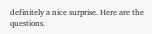definitely a nice surprise. Here are the questions.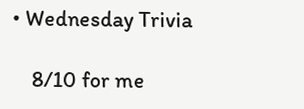• Wednesday Trivia

    8/10 for me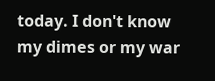today. I don't know my dimes or my war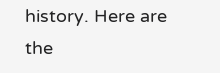history. Here are the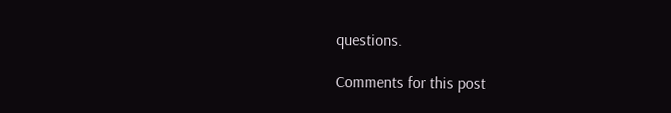questions.

Comments for this post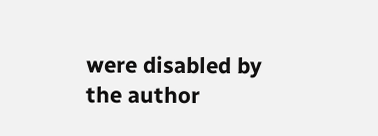were disabled by the author